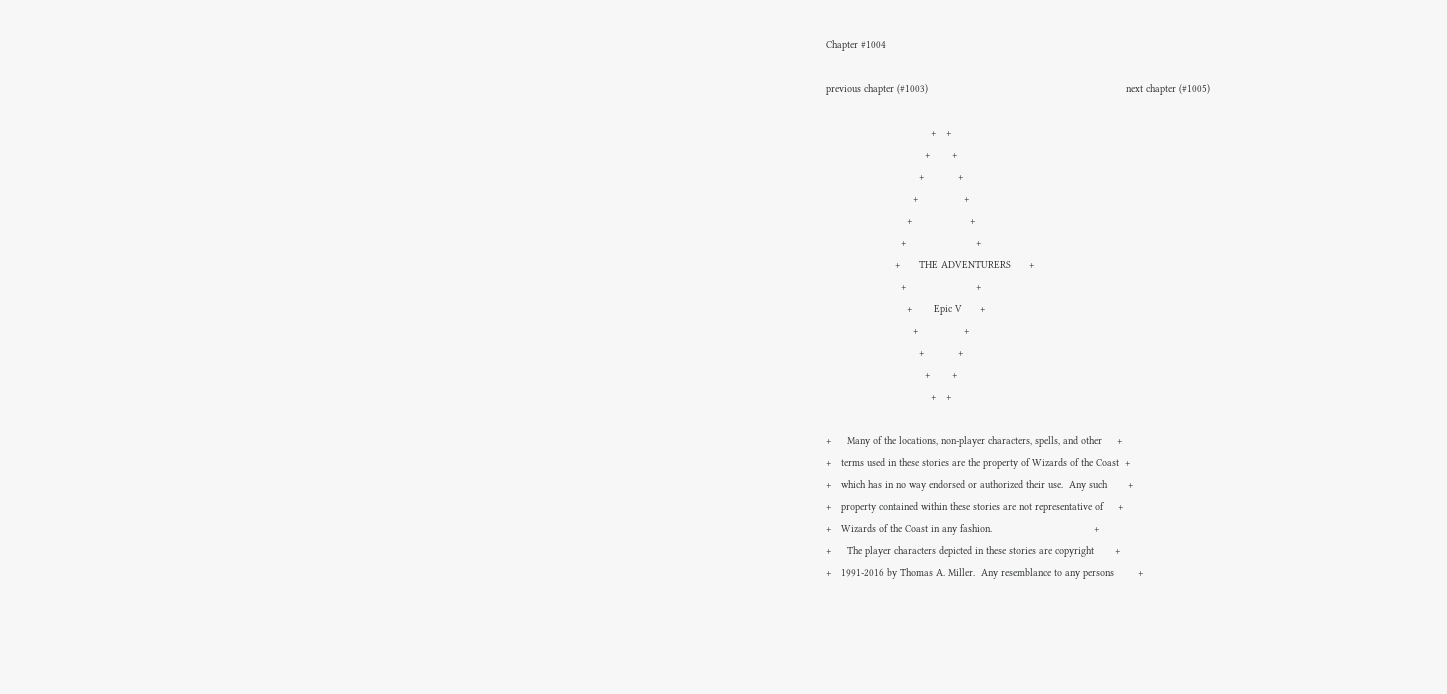Chapter #1004

previous chapter (#1003)                                                                  next chapter (#1005)

                                   +   +
                                 +       +
                               +           +
                             +               +
                           +                   +
                         +                       +
                       +      THE ADVENTURERS      +
                         +                       +
                           +       Epic V      +
                             +               +
                               +           +
                                 +       +
                                   +   +

+     Many of the locations, non-player characters, spells, and other     +
+   terms used in these stories are the property of Wizards of the Coast  +
+   which has in no way endorsed or authorized their use.  Any such       +
+   property contained within these stories are not representative of     +
+   Wizards of the Coast in any fashion.                                  +
+     The player characters depicted in these stories are copyright       +
+   1991-2016 by Thomas A. Miller.  Any resemblance to any persons        +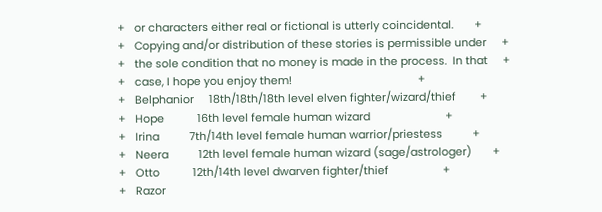+   or characters either real or fictional is utterly coincidental.       +
+   Copying and/or distribution of these stories is permissible under     +
+   the sole condition that no money is made in the process.  In that     +
+   case, I hope you enjoy them!                                          +
+   Belphanior     18th/18th/18th level elven fighter/wizard/thief        +
+   Hope           16th level female human wizard                         +
+   Irina          7th/14th level female human warrior/priestess          +
+   Neera          12th level female human wizard (sage/astrologer)       +
+   Otto           12th/14th level dwarven fighter/thief                  +
+   Razor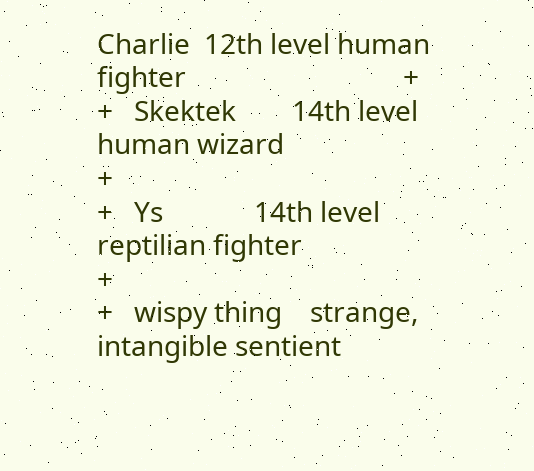Charlie  12th level human fighter                               +
+   Skektek        14th level human wizard                                +
+   Ys             14th level reptilian fighter                           +
+   wispy thing    strange, intangible sentient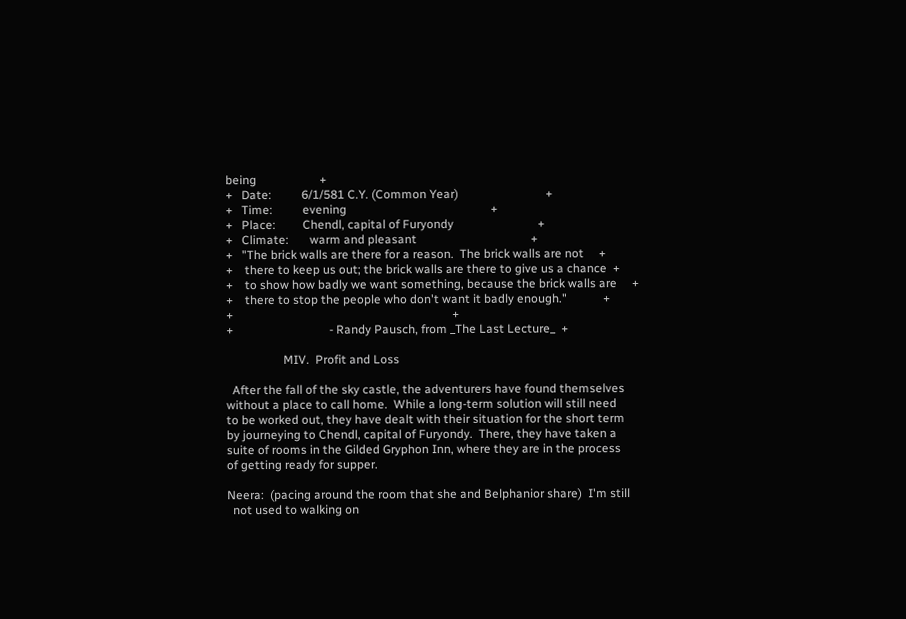being                     +
+   Date:          6/1/581 C.Y. (Common Year)                             +
+   Time:          evening                                                +
+   Place:         Chendl, capital of Furyondy                            +
+   Climate:       warm and pleasant                                      +
+   "The brick walls are there for a reason.  The brick walls are not     +
+    there to keep us out; the brick walls are there to give us a chance  +
+    to show how badly we want something, because the brick walls are     +
+    there to stop the people who don't want it badly enough."            +
+                                                                         +
+                                - Randy Pausch, from _The Last Lecture_  +

                   MIV.  Profit and Loss

  After the fall of the sky castle, the adventurers have found themselves
without a place to call home.  While a long-term solution will still need
to be worked out, they have dealt with their situation for the short term
by journeying to Chendl, capital of Furyondy.  There, they have taken a
suite of rooms in the Gilded Gryphon Inn, where they are in the process
of getting ready for supper.

Neera:  (pacing around the room that she and Belphanior share)  I'm still
  not used to walking on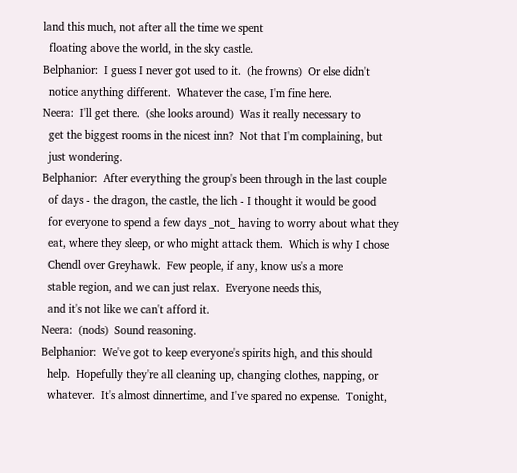land this much, not after all the time we spent
  floating above the world, in the sky castle.
Belphanior:  I guess I never got used to it.  (he frowns)  Or else didn't
  notice anything different.  Whatever the case, I'm fine here.
Neera:  I'll get there.  (she looks around)  Was it really necessary to
  get the biggest rooms in the nicest inn?  Not that I'm complaining, but
  just wondering.
Belphanior:  After everything the group's been through in the last couple
  of days - the dragon, the castle, the lich - I thought it would be good
  for everyone to spend a few days _not_ having to worry about what they
  eat, where they sleep, or who might attack them.  Which is why I chose
  Chendl over Greyhawk.  Few people, if any, know us's a more
  stable region, and we can just relax.  Everyone needs this,
  and it's not like we can't afford it.
Neera:  (nods)  Sound reasoning.
Belphanior:  We've got to keep everyone's spirits high, and this should
  help.  Hopefully they're all cleaning up, changing clothes, napping, or
  whatever.  It's almost dinnertime, and I've spared no expense.  Tonight,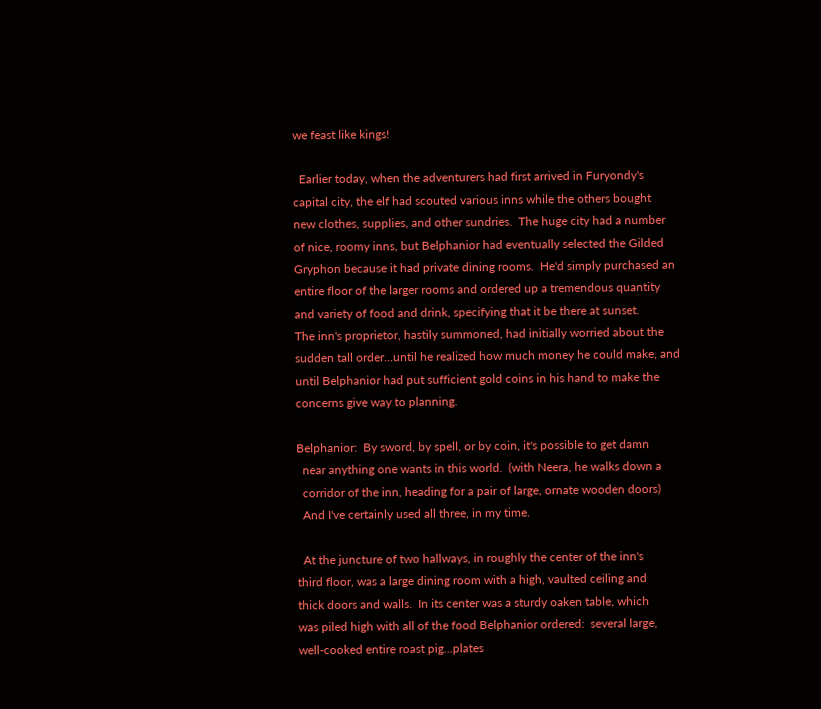we feast like kings!

  Earlier today, when the adventurers had first arrived in Furyondy's
capital city, the elf had scouted various inns while the others bought
new clothes, supplies, and other sundries.  The huge city had a number
of nice, roomy inns, but Belphanior had eventually selected the Gilded
Gryphon because it had private dining rooms.  He'd simply purchased an
entire floor of the larger rooms and ordered up a tremendous quantity
and variety of food and drink, specifying that it be there at sunset.
The inn's proprietor, hastily summoned, had initially worried about the
sudden tall order...until he realized how much money he could make, and
until Belphanior had put sufficient gold coins in his hand to make the
concerns give way to planning.

Belphanior:  By sword, by spell, or by coin, it's possible to get damn
  near anything one wants in this world.  (with Neera, he walks down a
  corridor of the inn, heading for a pair of large, ornate wooden doors)
  And I've certainly used all three, in my time.

  At the juncture of two hallways, in roughly the center of the inn's
third floor, was a large dining room with a high, vaulted ceiling and
thick doors and walls.  In its center was a sturdy oaken table, which
was piled high with all of the food Belphanior ordered:  several large,
well-cooked entire roast pig...plates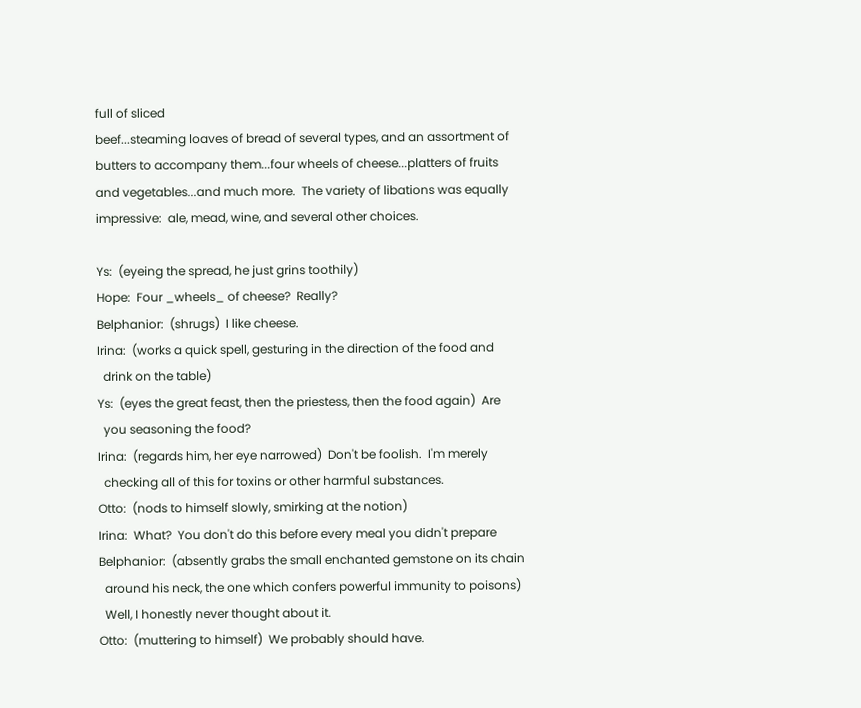full of sliced
beef...steaming loaves of bread of several types, and an assortment of
butters to accompany them...four wheels of cheese...platters of fruits
and vegetables...and much more.  The variety of libations was equally
impressive:  ale, mead, wine, and several other choices.

Ys:  (eyeing the spread, he just grins toothily)
Hope:  Four _wheels_ of cheese?  Really?
Belphanior:  (shrugs)  I like cheese.
Irina:  (works a quick spell, gesturing in the direction of the food and
  drink on the table)
Ys:  (eyes the great feast, then the priestess, then the food again)  Are
  you seasoning the food?
Irina:  (regards him, her eye narrowed)  Don't be foolish.  I'm merely
  checking all of this for toxins or other harmful substances.
Otto:  (nods to himself slowly, smirking at the notion)
Irina:  What?  You don't do this before every meal you didn't prepare
Belphanior:  (absently grabs the small enchanted gemstone on its chain
  around his neck, the one which confers powerful immunity to poisons)
  Well, I honestly never thought about it.
Otto:  (muttering to himself)  We probably should have.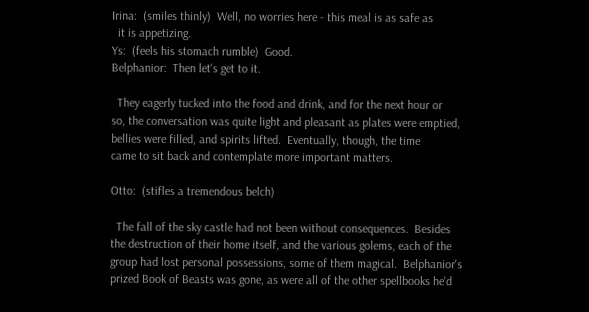Irina:  (smiles thinly)  Well, no worries here - this meal is as safe as
  it is appetizing.
Ys:  (feels his stomach rumble)  Good.
Belphanior:  Then let's get to it.

  They eagerly tucked into the food and drink, and for the next hour or
so, the conversation was quite light and pleasant as plates were emptied,
bellies were filled, and spirits lifted.  Eventually, though, the time
came to sit back and contemplate more important matters.

Otto:  (stifles a tremendous belch)

  The fall of the sky castle had not been without consequences.  Besides
the destruction of their home itself, and the various golems, each of the
group had lost personal possessions, some of them magical.  Belphanior's
prized Book of Beasts was gone, as were all of the other spellbooks he'd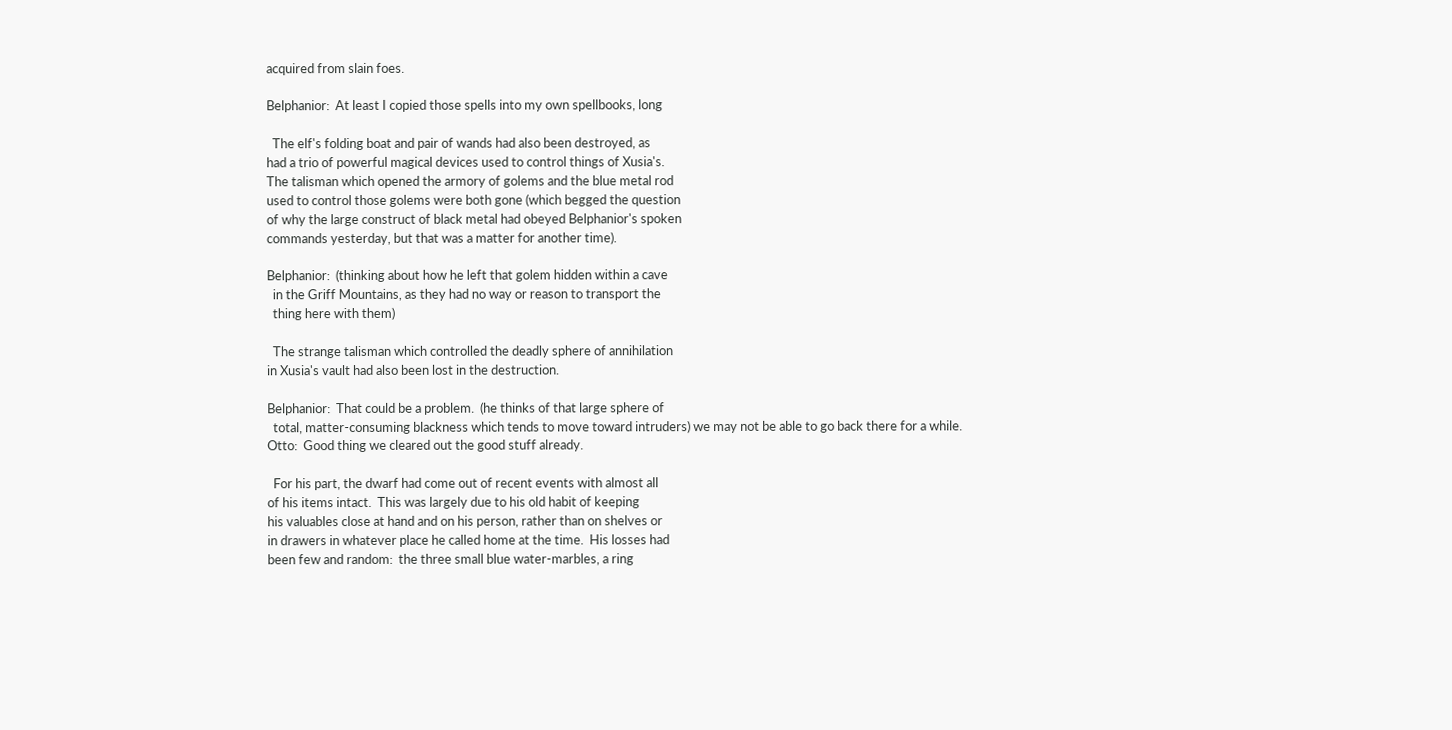acquired from slain foes.

Belphanior:  At least I copied those spells into my own spellbooks, long

  The elf's folding boat and pair of wands had also been destroyed, as
had a trio of powerful magical devices used to control things of Xusia's.
The talisman which opened the armory of golems and the blue metal rod
used to control those golems were both gone (which begged the question
of why the large construct of black metal had obeyed Belphanior's spoken
commands yesterday, but that was a matter for another time).

Belphanior:  (thinking about how he left that golem hidden within a cave
  in the Griff Mountains, as they had no way or reason to transport the
  thing here with them)

  The strange talisman which controlled the deadly sphere of annihilation
in Xusia's vault had also been lost in the destruction.

Belphanior:  That could be a problem.  (he thinks of that large sphere of
  total, matter-consuming blackness which tends to move toward intruders) we may not be able to go back there for a while.
Otto:  Good thing we cleared out the good stuff already.

  For his part, the dwarf had come out of recent events with almost all
of his items intact.  This was largely due to his old habit of keeping
his valuables close at hand and on his person, rather than on shelves or
in drawers in whatever place he called home at the time.  His losses had
been few and random:  the three small blue water-marbles, a ring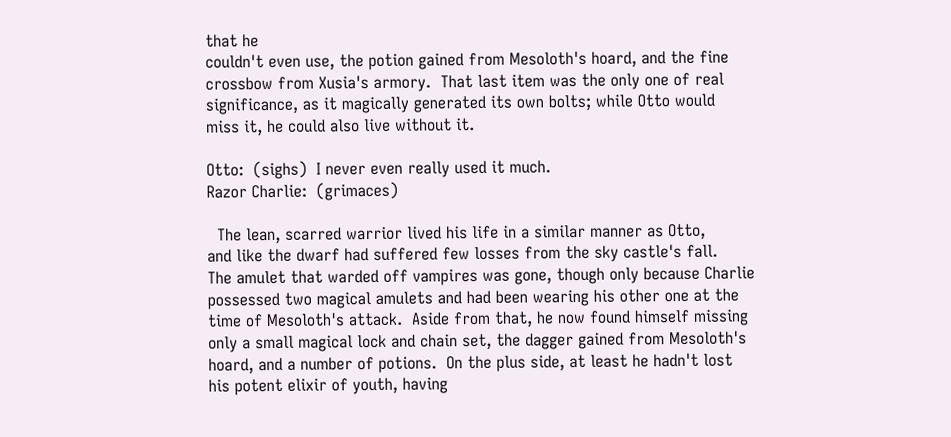that he
couldn't even use, the potion gained from Mesoloth's hoard, and the fine
crossbow from Xusia's armory.  That last item was the only one of real
significance, as it magically generated its own bolts; while Otto would
miss it, he could also live without it.

Otto:  (sighs)  I never even really used it much.
Razor Charlie:  (grimaces)

  The lean, scarred warrior lived his life in a similar manner as Otto,
and like the dwarf had suffered few losses from the sky castle's fall.
The amulet that warded off vampires was gone, though only because Charlie
possessed two magical amulets and had been wearing his other one at the
time of Mesoloth's attack.  Aside from that, he now found himself missing
only a small magical lock and chain set, the dagger gained from Mesoloth's
hoard, and a number of potions.  On the plus side, at least he hadn't lost
his potent elixir of youth, having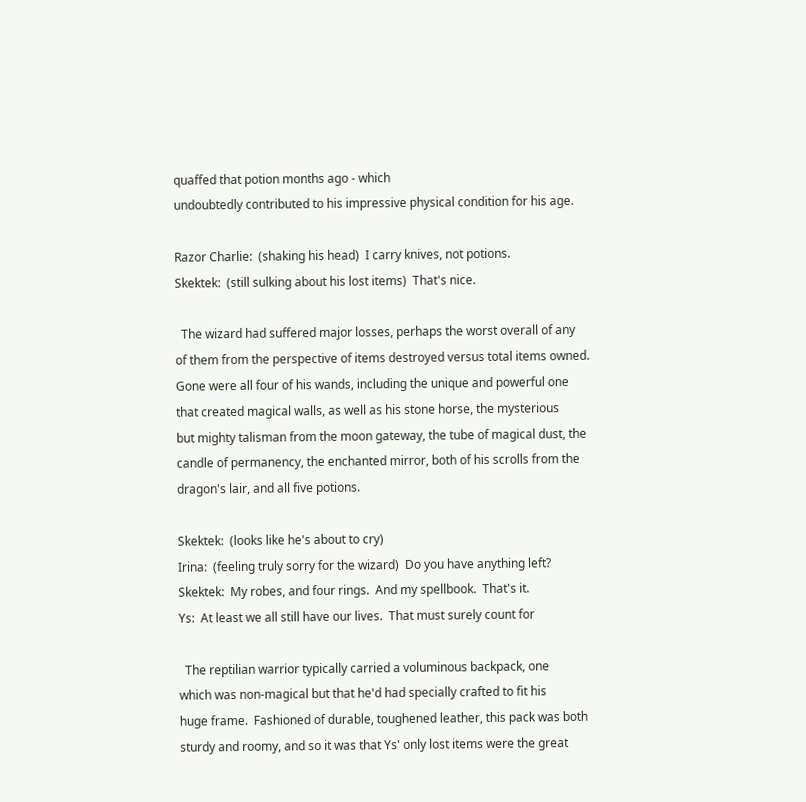quaffed that potion months ago - which
undoubtedly contributed to his impressive physical condition for his age.

Razor Charlie:  (shaking his head)  I carry knives, not potions.
Skektek:  (still sulking about his lost items)  That's nice.

  The wizard had suffered major losses, perhaps the worst overall of any
of them from the perspective of items destroyed versus total items owned.
Gone were all four of his wands, including the unique and powerful one
that created magical walls, as well as his stone horse, the mysterious
but mighty talisman from the moon gateway, the tube of magical dust, the
candle of permanency, the enchanted mirror, both of his scrolls from the
dragon's lair, and all five potions.

Skektek:  (looks like he's about to cry)
Irina:  (feeling truly sorry for the wizard)  Do you have anything left?
Skektek:  My robes, and four rings.  And my spellbook.  That's it.
Ys:  At least we all still have our lives.  That must surely count for

  The reptilian warrior typically carried a voluminous backpack, one
which was non-magical but that he'd had specially crafted to fit his
huge frame.  Fashioned of durable, toughened leather, this pack was both
sturdy and roomy, and so it was that Ys' only lost items were the great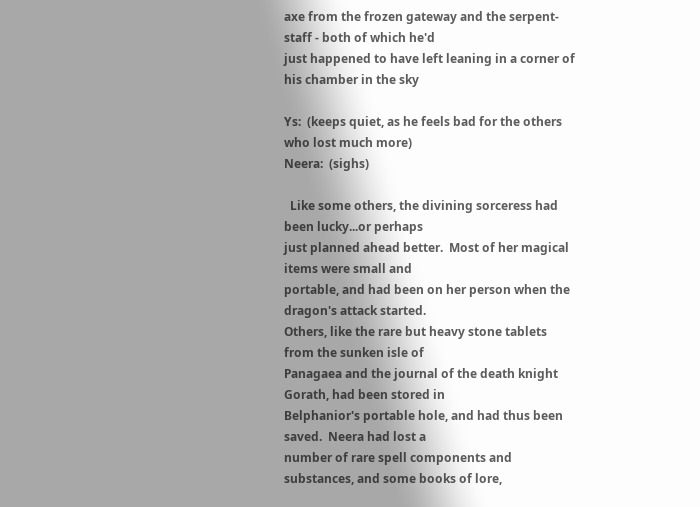axe from the frozen gateway and the serpent-staff - both of which he'd
just happened to have left leaning in a corner of his chamber in the sky

Ys:  (keeps quiet, as he feels bad for the others who lost much more)
Neera:  (sighs)

  Like some others, the divining sorceress had been lucky...or perhaps
just planned ahead better.  Most of her magical items were small and
portable, and had been on her person when the dragon's attack started.
Others, like the rare but heavy stone tablets from the sunken isle of
Panagaea and the journal of the death knight Gorath, had been stored in
Belphanior's portable hole, and had thus been saved.  Neera had lost a
number of rare spell components and substances, and some books of lore,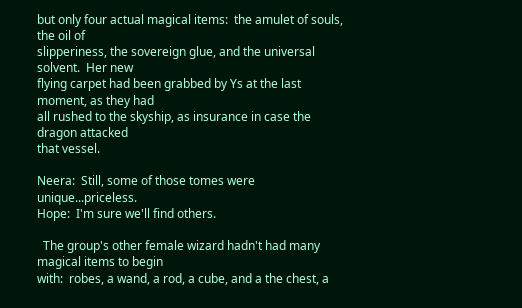but only four actual magical items:  the amulet of souls, the oil of
slipperiness, the sovereign glue, and the universal solvent.  Her new
flying carpet had been grabbed by Ys at the last moment, as they had
all rushed to the skyship, as insurance in case the dragon attacked
that vessel.

Neera:  Still, some of those tomes were unique...priceless.
Hope:  I'm sure we'll find others.

  The group's other female wizard hadn't had many magical items to begin
with:  robes, a wand, a rod, a cube, and a the chest, a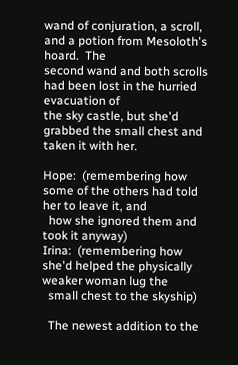wand of conjuration, a scroll, and a potion from Mesoloth's hoard.  The
second wand and both scrolls had been lost in the hurried evacuation of
the sky castle, but she'd grabbed the small chest and taken it with her.

Hope:  (remembering how some of the others had told her to leave it, and
  how she ignored them and took it anyway)
Irina:  (remembering how she'd helped the physically weaker woman lug the
  small chest to the skyship)

  The newest addition to the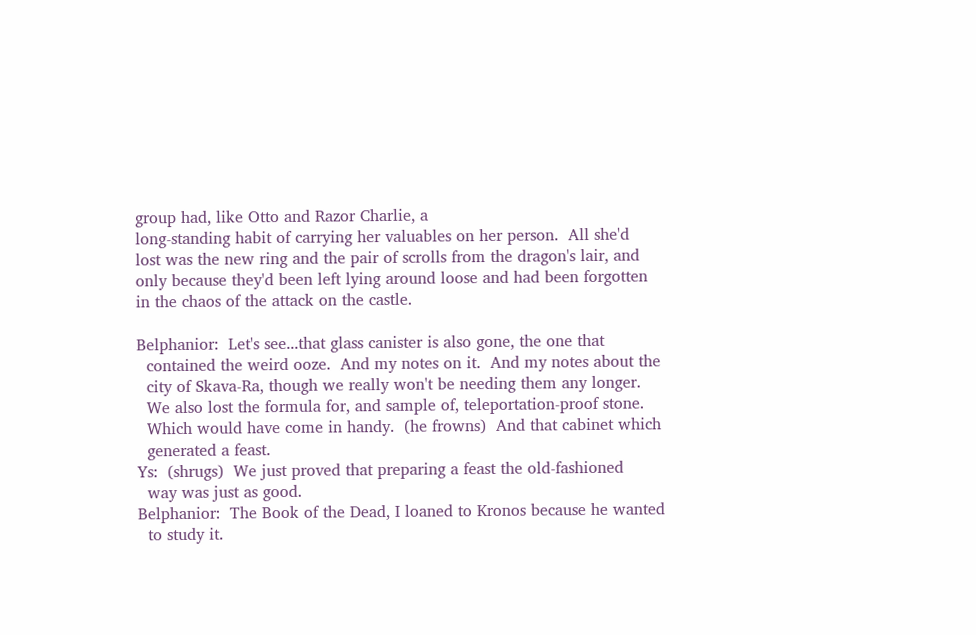group had, like Otto and Razor Charlie, a
long-standing habit of carrying her valuables on her person.  All she'd
lost was the new ring and the pair of scrolls from the dragon's lair, and
only because they'd been left lying around loose and had been forgotten
in the chaos of the attack on the castle.

Belphanior:  Let's see...that glass canister is also gone, the one that
  contained the weird ooze.  And my notes on it.  And my notes about the
  city of Skava-Ra, though we really won't be needing them any longer.
  We also lost the formula for, and sample of, teleportation-proof stone.
  Which would have come in handy.  (he frowns)  And that cabinet which
  generated a feast.
Ys:  (shrugs)  We just proved that preparing a feast the old-fashioned
  way was just as good.
Belphanior:  The Book of the Dead, I loaned to Kronos because he wanted
  to study it.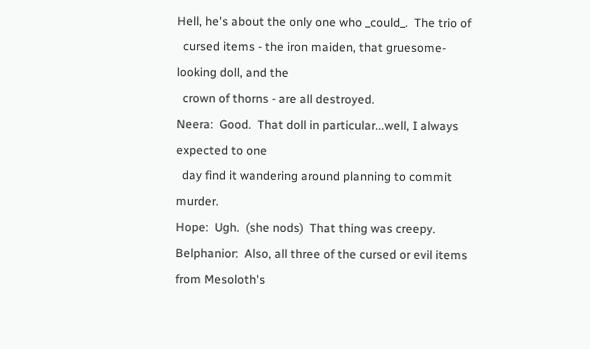Hell, he's about the only one who _could_.  The trio of
  cursed items - the iron maiden, that gruesome-looking doll, and the
  crown of thorns - are all destroyed.
Neera:  Good.  That doll in particular...well, I always expected to one
  day find it wandering around planning to commit murder.
Hope:  Ugh.  (she nods)  That thing was creepy.
Belphanior:  Also, all three of the cursed or evil items from Mesoloth's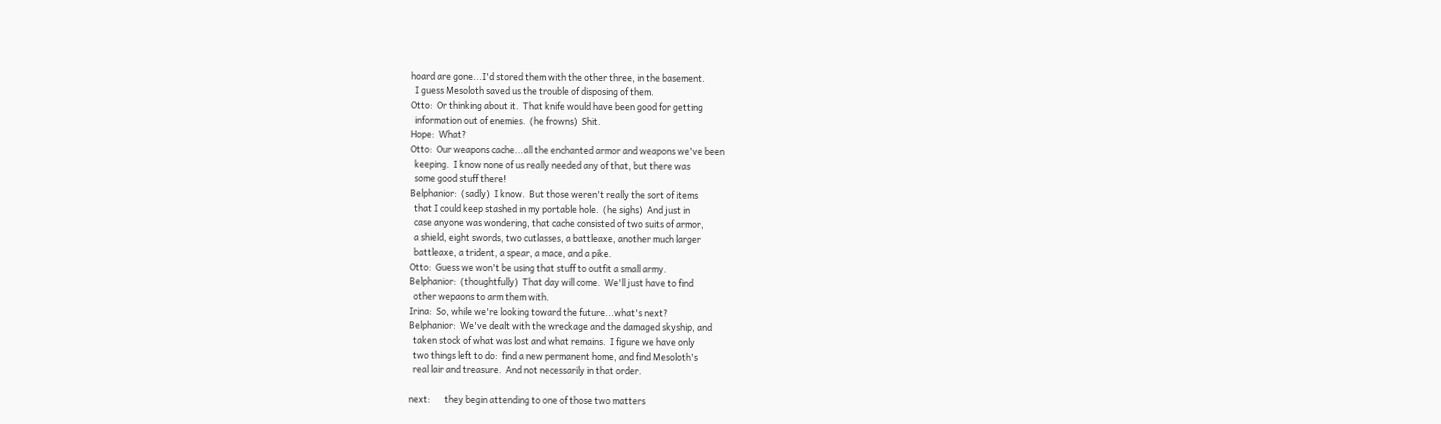hoard are gone...I'd stored them with the other three, in the basement.
  I guess Mesoloth saved us the trouble of disposing of them.
Otto:  Or thinking about it.  That knife would have been good for getting
  information out of enemies.  (he frowns)  Shit.
Hope:  What?
Otto:  Our weapons cache...all the enchanted armor and weapons we've been
  keeping.  I know none of us really needed any of that, but there was
  some good stuff there!
Belphanior:  (sadly)  I know.  But those weren't really the sort of items
  that I could keep stashed in my portable hole.  (he sighs)  And just in
  case anyone was wondering, that cache consisted of two suits of armor,
  a shield, eight swords, two cutlasses, a battleaxe, another much larger
  battleaxe, a trident, a spear, a mace, and a pike.
Otto:  Guess we won't be using that stuff to outfit a small army.
Belphanior:  (thoughtfully)  That day will come.  We'll just have to find
  other wepaons to arm them with.
Irina:  So, while we're looking toward the future...what's next?
Belphanior:  We've dealt with the wreckage and the damaged skyship, and
  taken stock of what was lost and what remains.  I figure we have only
  two things left to do:  find a new permanent home, and find Mesoloth's
  real lair and treasure.  And not necessarily in that order.

next:       they begin attending to one of those two matters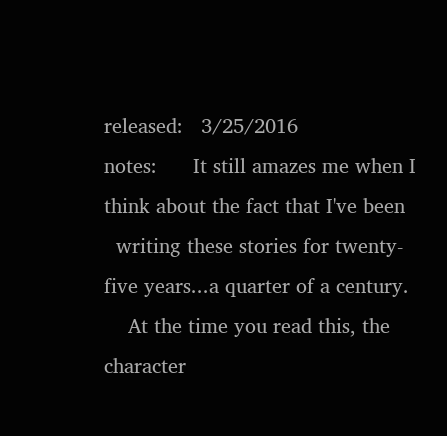released:   3/25/2016
notes:      It still amazes me when I think about the fact that I've been
  writing these stories for twenty-five years...a quarter of a century.
    At the time you read this, the character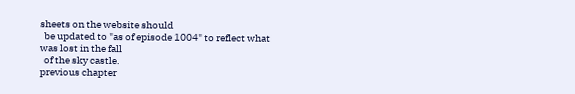sheets on the website should
  be updated to "as of episode 1004" to reflect what was lost in the fall
  of the sky castle.
previous chapter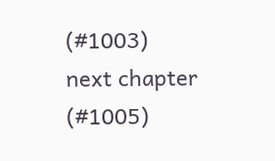(#1003)                                                                  next chapter (#1005)